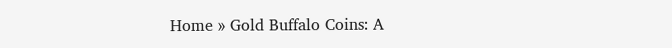Home » Gold Buffalo Coins: A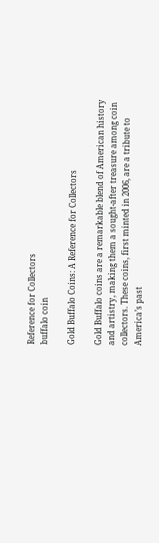Reference for Collectors
buffalo coin

Gold Buffalo Coins: A Reference for Collectors

Gold Buffalo coins are a remarkable blend of American history and artistry, making them a sought-after treasure among coin collectors. These coins, first minted in 2006, are a tribute to America’s past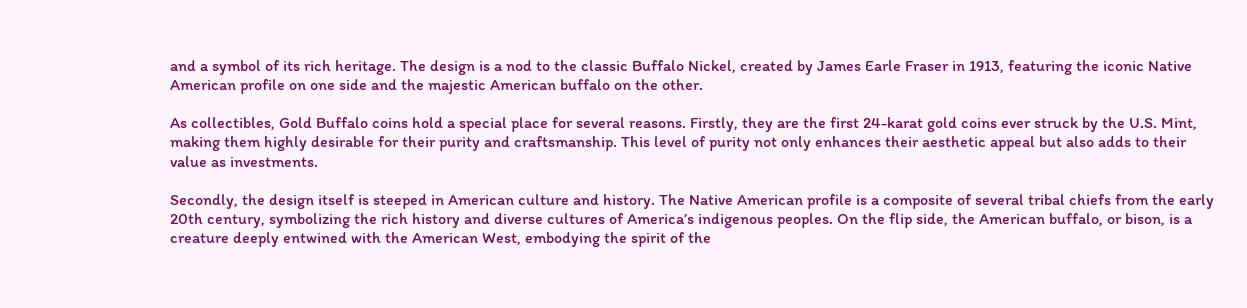and a symbol of its rich heritage. The design is a nod to the classic Buffalo Nickel, created by James Earle Fraser in 1913, featuring the iconic Native American profile on one side and the majestic American buffalo on the other.

As collectibles, Gold Buffalo coins hold a special place for several reasons. Firstly, they are the first 24-karat gold coins ever struck by the U.S. Mint, making them highly desirable for their purity and craftsmanship. This level of purity not only enhances their aesthetic appeal but also adds to their value as investments.

Secondly, the design itself is steeped in American culture and history. The Native American profile is a composite of several tribal chiefs from the early 20th century, symbolizing the rich history and diverse cultures of America’s indigenous peoples. On the flip side, the American buffalo, or bison, is a creature deeply entwined with the American West, embodying the spirit of the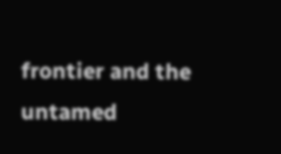frontier and the untamed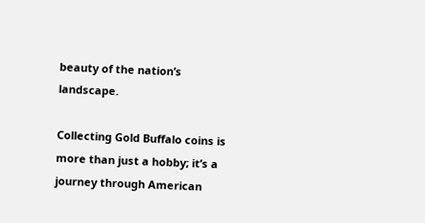beauty of the nation’s landscape.

Collecting Gold Buffalo coins is more than just a hobby; it’s a journey through American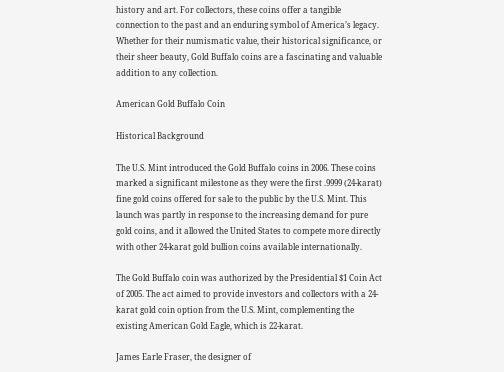history and art. For collectors, these coins offer a tangible connection to the past and an enduring symbol of America’s legacy. Whether for their numismatic value, their historical significance, or their sheer beauty, Gold Buffalo coins are a fascinating and valuable addition to any collection.

American Gold Buffalo Coin

Historical Background

The U.S. Mint introduced the Gold Buffalo coins in 2006. These coins marked a significant milestone as they were the first .9999 (24-karat) fine gold coins offered for sale to the public by the U.S. Mint. This launch was partly in response to the increasing demand for pure gold coins, and it allowed the United States to compete more directly with other 24-karat gold bullion coins available internationally.

The Gold Buffalo coin was authorized by the Presidential $1 Coin Act of 2005. The act aimed to provide investors and collectors with a 24-karat gold coin option from the U.S. Mint, complementing the existing American Gold Eagle, which is 22-karat.

James Earle Fraser, the designer of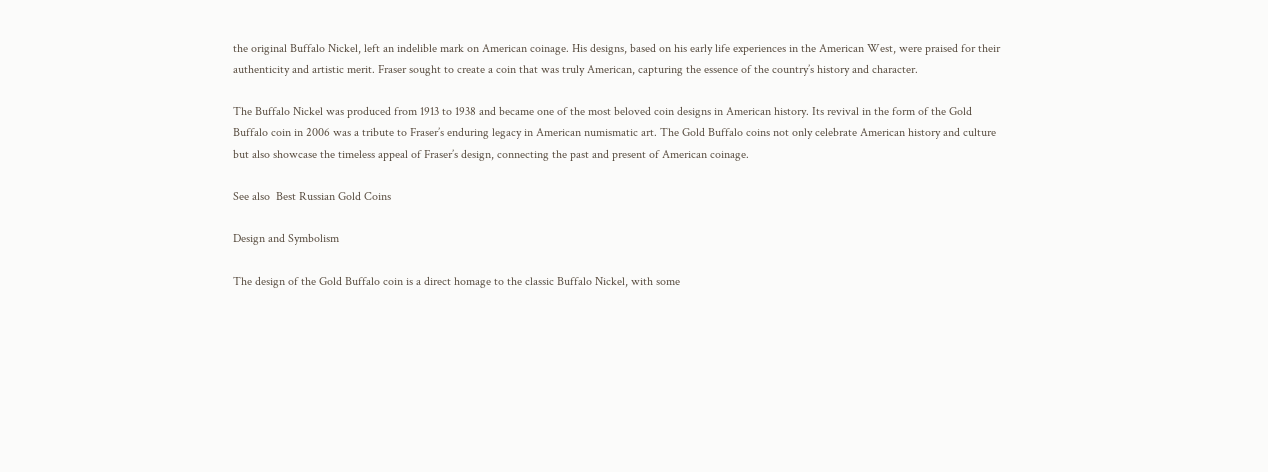the original Buffalo Nickel, left an indelible mark on American coinage. His designs, based on his early life experiences in the American West, were praised for their authenticity and artistic merit. Fraser sought to create a coin that was truly American, capturing the essence of the country’s history and character.

The Buffalo Nickel was produced from 1913 to 1938 and became one of the most beloved coin designs in American history. Its revival in the form of the Gold Buffalo coin in 2006 was a tribute to Fraser’s enduring legacy in American numismatic art. The Gold Buffalo coins not only celebrate American history and culture but also showcase the timeless appeal of Fraser’s design, connecting the past and present of American coinage.

See also  Best Russian Gold Coins

Design and Symbolism

The design of the Gold Buffalo coin is a direct homage to the classic Buffalo Nickel, with some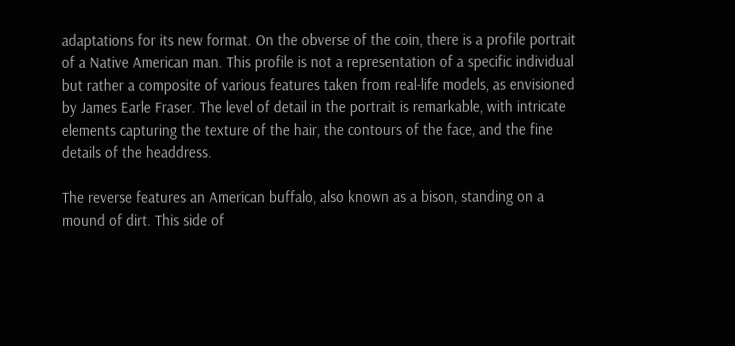adaptations for its new format. On the obverse of the coin, there is a profile portrait of a Native American man. This profile is not a representation of a specific individual but rather a composite of various features taken from real-life models, as envisioned by James Earle Fraser. The level of detail in the portrait is remarkable, with intricate elements capturing the texture of the hair, the contours of the face, and the fine details of the headdress.

The reverse features an American buffalo, also known as a bison, standing on a mound of dirt. This side of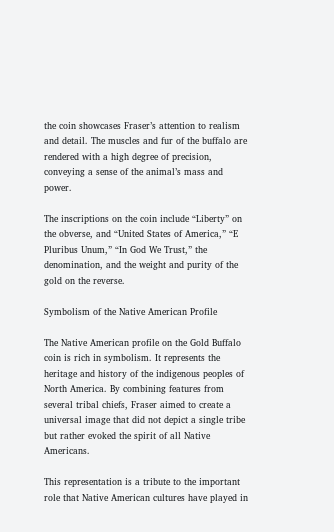the coin showcases Fraser’s attention to realism and detail. The muscles and fur of the buffalo are rendered with a high degree of precision, conveying a sense of the animal’s mass and power.

The inscriptions on the coin include “Liberty” on the obverse, and “United States of America,” “E Pluribus Unum,” “In God We Trust,” the denomination, and the weight and purity of the gold on the reverse.

Symbolism of the Native American Profile

The Native American profile on the Gold Buffalo coin is rich in symbolism. It represents the heritage and history of the indigenous peoples of North America. By combining features from several tribal chiefs, Fraser aimed to create a universal image that did not depict a single tribe but rather evoked the spirit of all Native Americans.

This representation is a tribute to the important role that Native American cultures have played in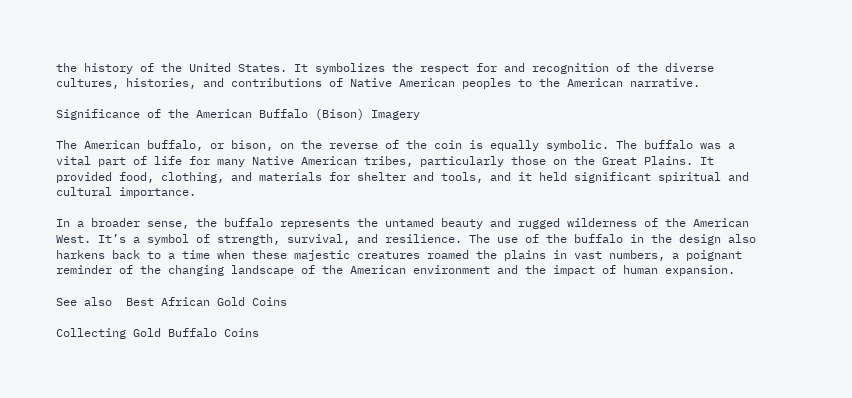the history of the United States. It symbolizes the respect for and recognition of the diverse cultures, histories, and contributions of Native American peoples to the American narrative.

Significance of the American Buffalo (Bison) Imagery

The American buffalo, or bison, on the reverse of the coin is equally symbolic. The buffalo was a vital part of life for many Native American tribes, particularly those on the Great Plains. It provided food, clothing, and materials for shelter and tools, and it held significant spiritual and cultural importance.

In a broader sense, the buffalo represents the untamed beauty and rugged wilderness of the American West. It’s a symbol of strength, survival, and resilience. The use of the buffalo in the design also harkens back to a time when these majestic creatures roamed the plains in vast numbers, a poignant reminder of the changing landscape of the American environment and the impact of human expansion.

See also  Best African Gold Coins

Collecting Gold Buffalo Coins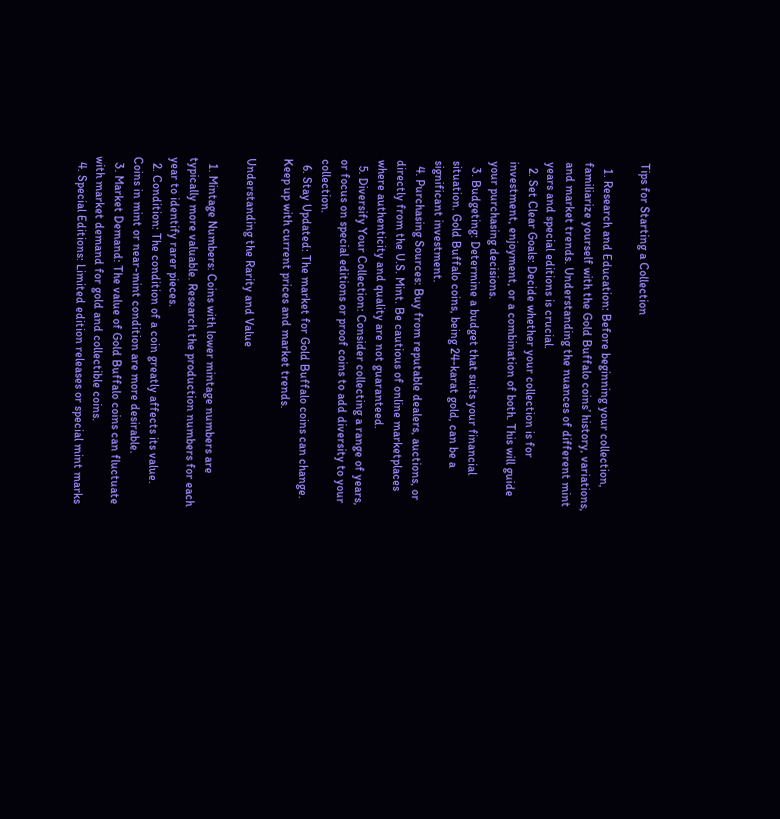Tips for Starting a Collection

  1. Research and Education: Before beginning your collection, familiarize yourself with the Gold Buffalo coins’ history, variations, and market trends. Understanding the nuances of different mint years and special editions is crucial.
  2. Set Clear Goals: Decide whether your collection is for investment, enjoyment, or a combination of both. This will guide your purchasing decisions.
  3. Budgeting: Determine a budget that suits your financial situation. Gold Buffalo coins, being 24-karat gold, can be a significant investment.
  4. Purchasing Sources: Buy from reputable dealers, auctions, or directly from the U.S. Mint. Be cautious of online marketplaces where authenticity and quality are not guaranteed.
  5. Diversify Your Collection: Consider collecting a range of years, or focus on special editions or proof coins to add diversity to your collection.
  6. Stay Updated: The market for Gold Buffalo coins can change. Keep up with current prices and market trends.

Understanding the Rarity and Value

  1. Mintage Numbers: Coins with lower mintage numbers are typically more valuable. Research the production numbers for each year to identify rarer pieces.
  2. Condition: The condition of a coin greatly affects its value. Coins in mint or near-mint condition are more desirable.
  3. Market Demand: The value of Gold Buffalo coins can fluctuate with market demand for gold and collectible coins.
  4. Special Editions: Limited edition releases or special mint marks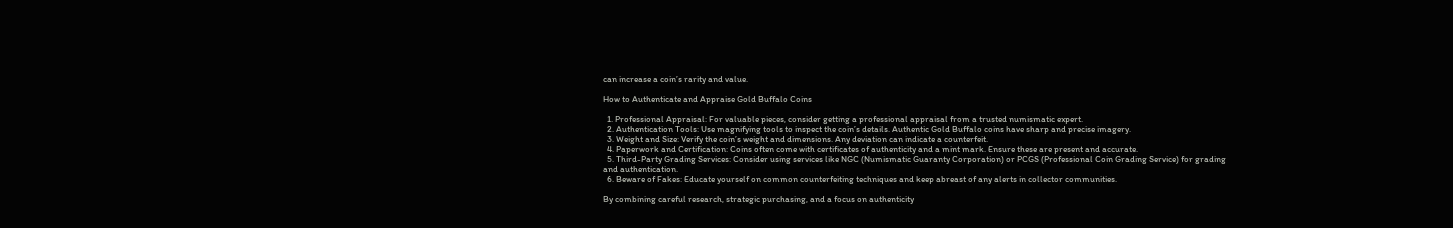can increase a coin’s rarity and value.

How to Authenticate and Appraise Gold Buffalo Coins

  1. Professional Appraisal: For valuable pieces, consider getting a professional appraisal from a trusted numismatic expert.
  2. Authentication Tools: Use magnifying tools to inspect the coin’s details. Authentic Gold Buffalo coins have sharp and precise imagery.
  3. Weight and Size: Verify the coin’s weight and dimensions. Any deviation can indicate a counterfeit.
  4. Paperwork and Certification: Coins often come with certificates of authenticity and a mint mark. Ensure these are present and accurate.
  5. Third-Party Grading Services: Consider using services like NGC (Numismatic Guaranty Corporation) or PCGS (Professional Coin Grading Service) for grading and authentication.
  6. Beware of Fakes: Educate yourself on common counterfeiting techniques and keep abreast of any alerts in collector communities.

By combining careful research, strategic purchasing, and a focus on authenticity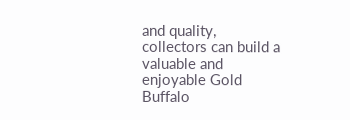and quality, collectors can build a valuable and enjoyable Gold Buffalo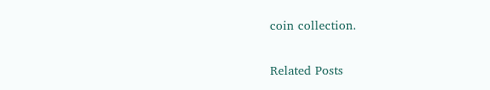coin collection.

Related Posts